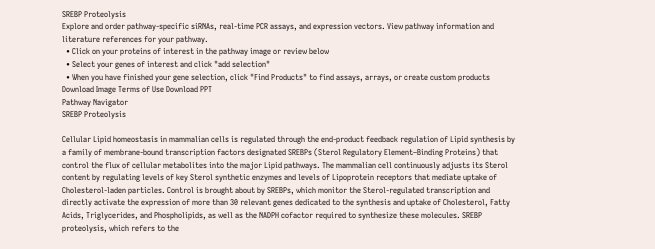SREBP Proteolysis
Explore and order pathway-specific siRNAs, real-time PCR assays, and expression vectors. View pathway information and literature references for your pathway.
  • Click on your proteins of interest in the pathway image or review below
  • Select your genes of interest and click "add selection"
  • When you have finished your gene selection, click "Find Products" to find assays, arrays, or create custom products
Download Image Terms of Use Download PPT
Pathway Navigator
SREBP Proteolysis

Cellular Lipid homeostasis in mammalian cells is regulated through the end-product feedback regulation of Lipid synthesis by a family of membrane-bound transcription factors designated SREBPs (Sterol Regulatory Element–Binding Proteins) that control the flux of cellular metabolites into the major Lipid pathways. The mammalian cell continuously adjusts its Sterol content by regulating levels of key Sterol synthetic enzymes and levels of Lipoprotein receptors that mediate uptake of Cholesterol-laden particles. Control is brought about by SREBPs, which monitor the Sterol-regulated transcription and directly activate the expression of more than 30 relevant genes dedicated to the synthesis and uptake of Cholesterol, Fatty Acids, Triglycerides, and Phospholipids, as well as the NADPH cofactor required to synthesize these molecules. SREBP proteolysis, which refers to the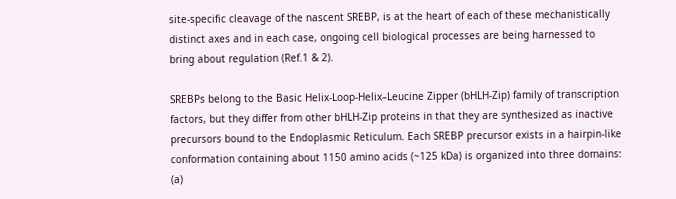site-specific cleavage of the nascent SREBP, is at the heart of each of these mechanistically distinct axes and in each case, ongoing cell biological processes are being harnessed to bring about regulation (Ref.1 & 2).

SREBPs belong to the Basic Helix-Loop-Helix–Leucine Zipper (bHLH-Zip) family of transcription factors, but they differ from other bHLH-Zip proteins in that they are synthesized as inactive precursors bound to the Endoplasmic Reticulum. Each SREBP precursor exists in a hairpin-like conformation containing about 1150 amino acids (~125 kDa) is organized into three domains: (a)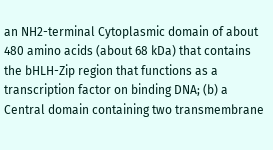an NH2-terminal Cytoplasmic domain of about 480 amino acids (about 68 kDa) that contains the bHLH-Zip region that functions as a transcription factor on binding DNA; (b) a Central domain containing two transmembrane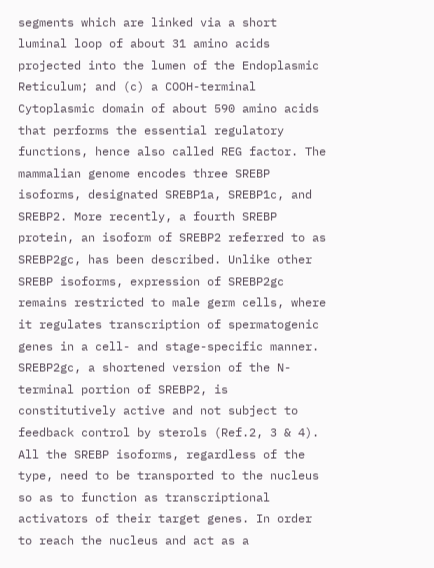segments which are linked via a short luminal loop of about 31 amino acids projected into the lumen of the Endoplasmic Reticulum; and (c) a COOH-terminal Cytoplasmic domain of about 590 amino acids that performs the essential regulatory functions, hence also called REG factor. The mammalian genome encodes three SREBP isoforms, designated SREBP1a, SREBP1c, and SREBP2. More recently, a fourth SREBP protein, an isoform of SREBP2 referred to as SREBP2gc, has been described. Unlike other SREBP isoforms, expression of SREBP2gc remains restricted to male germ cells, where it regulates transcription of spermatogenic genes in a cell- and stage-specific manner. SREBP2gc, a shortened version of the N-terminal portion of SREBP2, is constitutively active and not subject to feedback control by sterols (Ref.2, 3 & 4). All the SREBP isoforms, regardless of the type, need to be transported to the nucleus so as to function as transcriptional activators of their target genes. In order to reach the nucleus and act as a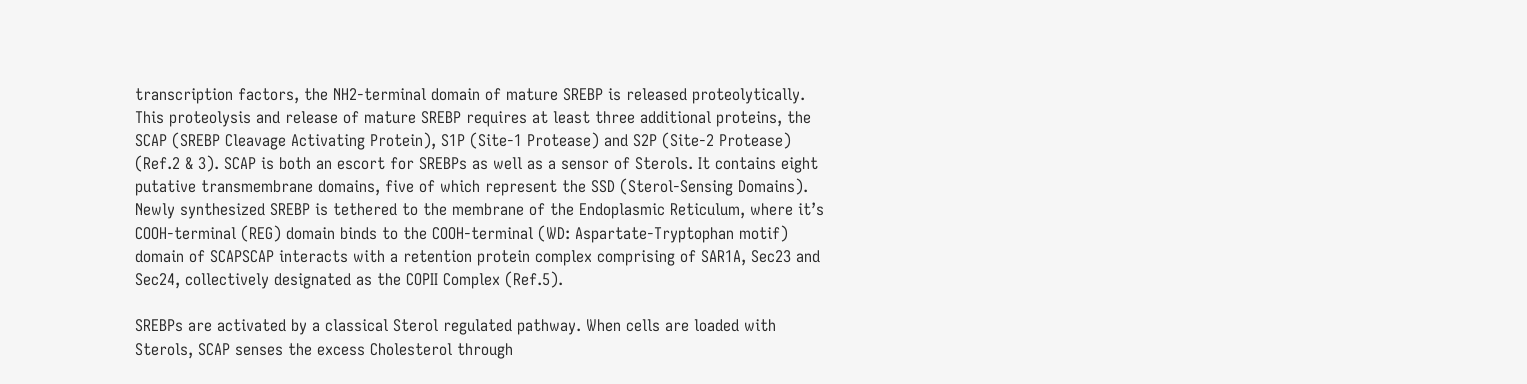transcription factors, the NH2-terminal domain of mature SREBP is released proteolytically. This proteolysis and release of mature SREBP requires at least three additional proteins, the SCAP (SREBP Cleavage Activating Protein), S1P (Site-1 Protease) and S2P (Site-2 Protease) (Ref.2 & 3). SCAP is both an escort for SREBPs as well as a sensor of Sterols. It contains eight putative transmembrane domains, five of which represent the SSD (Sterol-Sensing Domains). Newly synthesized SREBP is tethered to the membrane of the Endoplasmic Reticulum, where it’s COOH-terminal (REG) domain binds to the COOH-terminal (WD: Aspartate-Tryptophan motif) domain of SCAPSCAP interacts with a retention protein complex comprising of SAR1A, Sec23 and Sec24, collectively designated as the COPII Complex (Ref.5).

SREBPs are activated by a classical Sterol regulated pathway. When cells are loaded with Sterols, SCAP senses the excess Cholesterol through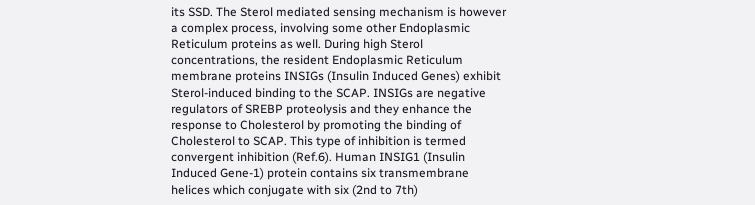its SSD. The Sterol mediated sensing mechanism is however a complex process, involving some other Endoplasmic Reticulum proteins as well. During high Sterol concentrations, the resident Endoplasmic Reticulum membrane proteins INSIGs (Insulin Induced Genes) exhibit Sterol-induced binding to the SCAP. INSIGs are negative regulators of SREBP proteolysis and they enhance the response to Cholesterol by promoting the binding of Cholesterol to SCAP. This type of inhibition is termed convergent inhibition (Ref.6). Human INSIG1 (Insulin Induced Gene-1) protein contains six transmembrane helices which conjugate with six (2nd to 7th)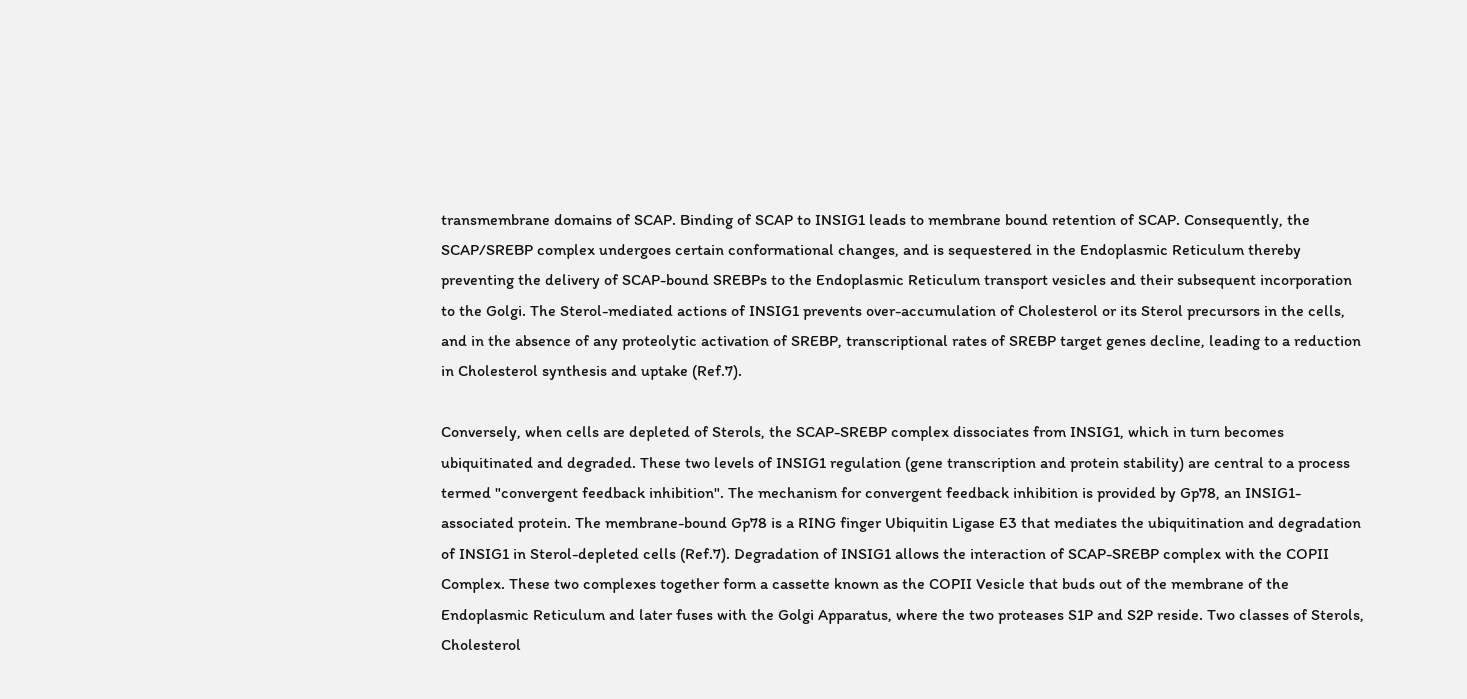transmembrane domains of SCAP. Binding of SCAP to INSIG1 leads to membrane bound retention of SCAP. Consequently, the SCAP/SREBP complex undergoes certain conformational changes, and is sequestered in the Endoplasmic Reticulum thereby preventing the delivery of SCAP-bound SREBPs to the Endoplasmic Reticulum transport vesicles and their subsequent incorporation to the Golgi. The Sterol-mediated actions of INSIG1 prevents over-accumulation of Cholesterol or its Sterol precursors in the cells, and in the absence of any proteolytic activation of SREBP, transcriptional rates of SREBP target genes decline, leading to a reduction in Cholesterol synthesis and uptake (Ref.7).

Conversely, when cells are depleted of Sterols, the SCAP-SREBP complex dissociates from INSIG1, which in turn becomes ubiquitinated and degraded. These two levels of INSIG1 regulation (gene transcription and protein stability) are central to a process termed "convergent feedback inhibition". The mechanism for convergent feedback inhibition is provided by Gp78, an INSIG1-associated protein. The membrane-bound Gp78 is a RING finger Ubiquitin Ligase E3 that mediates the ubiquitination and degradation of INSIG1 in Sterol-depleted cells (Ref.7). Degradation of INSIG1 allows the interaction of SCAP-SREBP complex with the COPII Complex. These two complexes together form a cassette known as the COPII Vesicle that buds out of the membrane of the Endoplasmic Reticulum and later fuses with the Golgi Apparatus, where the two proteases S1P and S2P reside. Two classes of Sterols, Cholesterol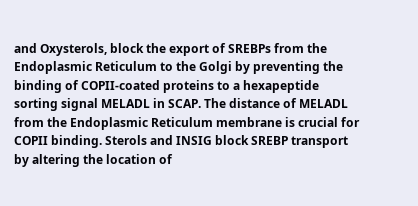and Oxysterols, block the export of SREBPs from the Endoplasmic Reticulum to the Golgi by preventing the binding of COPII-coated proteins to a hexapeptide sorting signal MELADL in SCAP. The distance of MELADL from the Endoplasmic Reticulum membrane is crucial for COPII binding. Sterols and INSIG block SREBP transport by altering the location of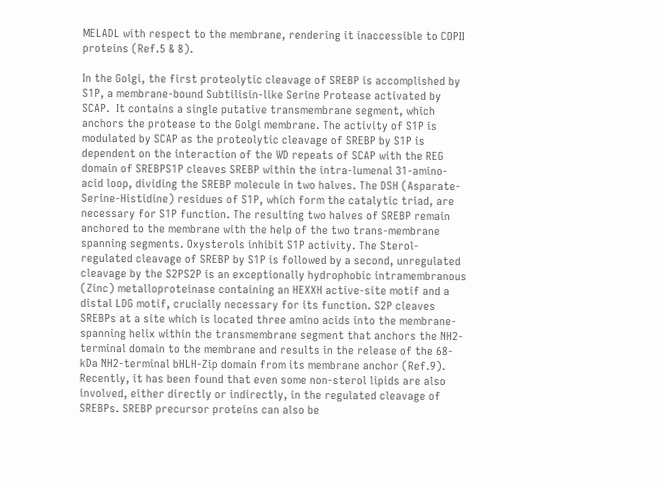MELADL with respect to the membrane, rendering it inaccessible to COPII proteins (Ref.5 & 8).

In the Golgi, the first proteolytic cleavage of SREBP is accomplished by S1P, a membrane-bound Subtilisin-like Serine Protease activated by SCAP.  It contains a single putative transmembrane segment, which anchors the protease to the Golgi membrane. The activity of S1P is modulated by SCAP as the proteolytic cleavage of SREBP by S1P is dependent on the interaction of the WD repeats of SCAP with the REG domain of SREBPS1P cleaves SREBP within the intra-lumenal 31-amino-acid loop, dividing the SREBP molecule in two halves. The DSH (Asparate-Serine-Histidine) residues of S1P, which form the catalytic triad, are necessary for S1P function. The resulting two halves of SREBP remain anchored to the membrane with the help of the two trans-membrane spanning segments. Oxysterols inhibit S1P activity. The Sterol-regulated cleavage of SREBP by S1P is followed by a second, unregulated cleavage by the S2PS2P is an exceptionally hydrophobic intramembranous (Zinc) metalloproteinase containing an HEXXH active-site motif and a distal LDG motif, crucially necessary for its function. S2P cleaves SREBPs at a site which is located three amino acids into the membrane-spanning helix within the transmembrane segment that anchors the NH2-terminal domain to the membrane and results in the release of the 68-kDa NH2-terminal bHLH-Zip domain from its membrane anchor (Ref.9). Recently, it has been found that even some non-sterol lipids are also involved, either directly or indirectly, in the regulated cleavage of SREBPs. SREBP precursor proteins can also be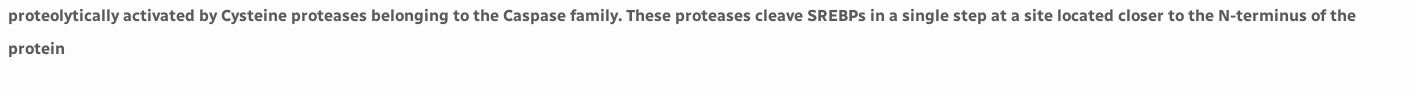proteolytically activated by Cysteine proteases belonging to the Caspase family. These proteases cleave SREBPs in a single step at a site located closer to the N-terminus of the protein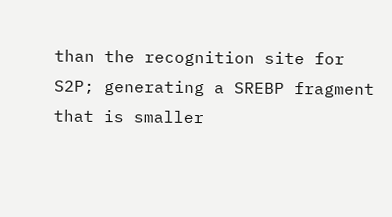than the recognition site for S2P; generating a SREBP fragment that is smaller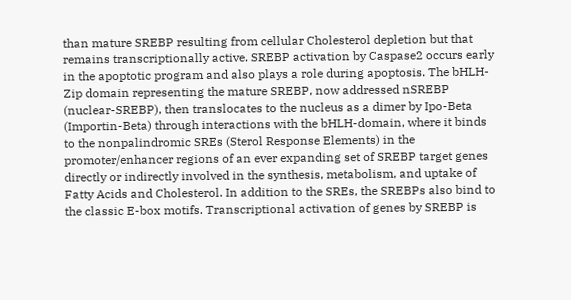than mature SREBP resulting from cellular Cholesterol depletion but that remains transcriptionally active. SREBP activation by Caspase2 occurs early in the apoptotic program and also plays a role during apoptosis. The bHLH-Zip domain representing the mature SREBP, now addressed nSREBP (nuclear-SREBP), then translocates to the nucleus as a dimer by Ipo-Beta (Importin-Beta) through interactions with the bHLH-domain, where it binds to the nonpalindromic SREs (Sterol Response Elements) in the promoter/enhancer regions of an ever expanding set of SREBP target genes directly or indirectly involved in the synthesis, metabolism, and uptake of Fatty Acids and Cholesterol. In addition to the SREs, the SREBPs also bind to the classic E-box motifs. Transcriptional activation of genes by SREBP is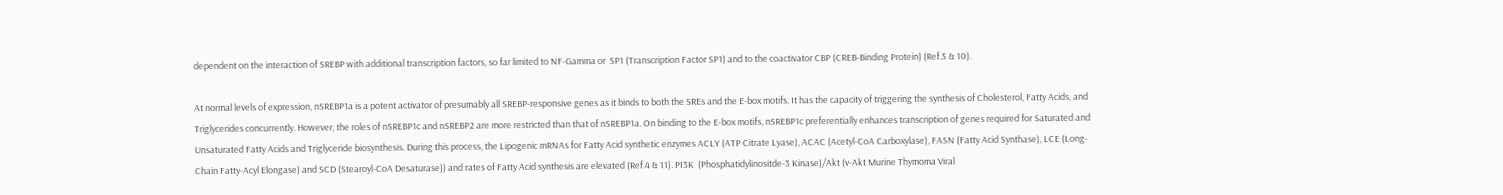dependent on the interaction of SREBP with additional transcription factors, so far limited to NF-Gamma or  SP1 (Transcription Factor SP1) and to the coactivator CBP (CREB-Binding Protein) (Ref.5 & 10).

At normal levels of expression, nSREBP1a is a potent activator of presumably all SREBP-responsive genes as it binds to both the SREs and the E-box motifs. It has the capacity of triggering the synthesis of Cholesterol, Fatty Acids, and Triglycerides concurrently. However, the roles of nSREBP1c and nSREBP2 are more restricted than that of nSREBP1a. On binding to the E-box motifs, nSREBP1c preferentially enhances transcription of genes required for Saturated and Unsaturated Fatty Acids and Triglyceride biosynthesis. During this process, the Lipogenic mRNAs for Fatty Acid synthetic enzymes ACLY (ATP Citrate Lyase), ACAC (Acetyl-CoA Carboxylase), FASN (Fatty Acid Synthase), LCE (Long-Chain Fatty-Acyl Elongase) and SCD (Stearoyl-CoA Desaturase)) and rates of Fatty Acid synthesis are elevated (Ref.4 & 11). PI3K  (Phosphatidylinositde-3 Kinase)/Akt (v-Akt Murine Thymoma Viral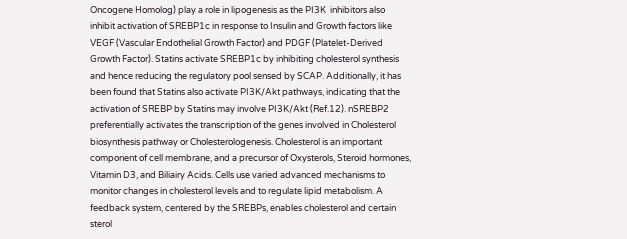Oncogene Homolog) play a role in lipogenesis as the PI3K  inhibitors also inhibit activation of SREBP1c in response to Insulin and Growth factors like VEGF (Vascular Endothelial Growth Factor) and PDGF (Platelet-Derived Growth Factor). Statins activate SREBP1c by inhibiting cholesterol synthesis and hence reducing the regulatory pool sensed by SCAP. Additionally, it has been found that Statins also activate PI3K/Akt pathways, indicating that the activation of SREBP by Statins may involve PI3K/Akt (Ref.12). nSREBP2 preferentially activates the transcription of the genes involved in Cholesterol biosynthesis pathway or Cholesterologenesis. Cholesterol is an important component of cell membrane, and a precursor of Oxysterols, Steroid hormones, Vitamin D3, and Biliairy Acids. Cells use varied advanced mechanisms to monitor changes in cholesterol levels and to regulate lipid metabolism. A feedback system, centered by the SREBPs, enables cholesterol and certain sterol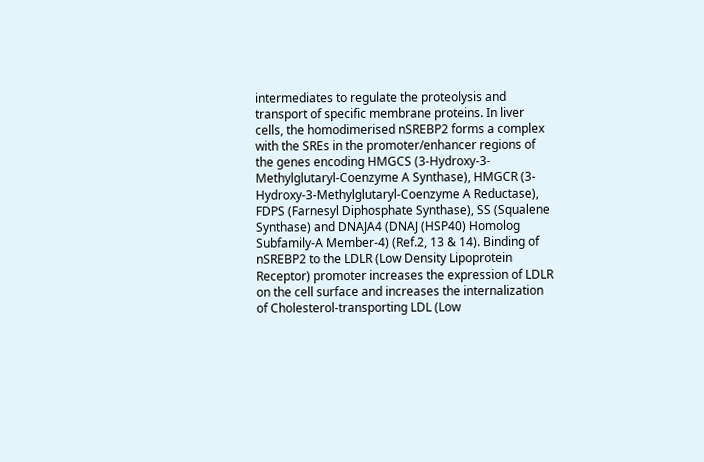intermediates to regulate the proteolysis and transport of specific membrane proteins. In liver cells, the homodimerised nSREBP2 forms a complex with the SREs in the promoter/enhancer regions of the genes encoding HMGCS (3-Hydroxy-3-Methylglutaryl-Coenzyme A Synthase), HMGCR (3-Hydroxy-3-Methylglutaryl-Coenzyme A Reductase), FDPS (Farnesyl Diphosphate Synthase), SS (Squalene Synthase) and DNAJA4 (DNAJ (HSP40) Homolog Subfamily-A Member-4) (Ref.2, 13 & 14). Binding of nSREBP2 to the LDLR (Low Density Lipoprotein Receptor) promoter increases the expression of LDLR on the cell surface and increases the internalization of Cholesterol-transporting LDL (Low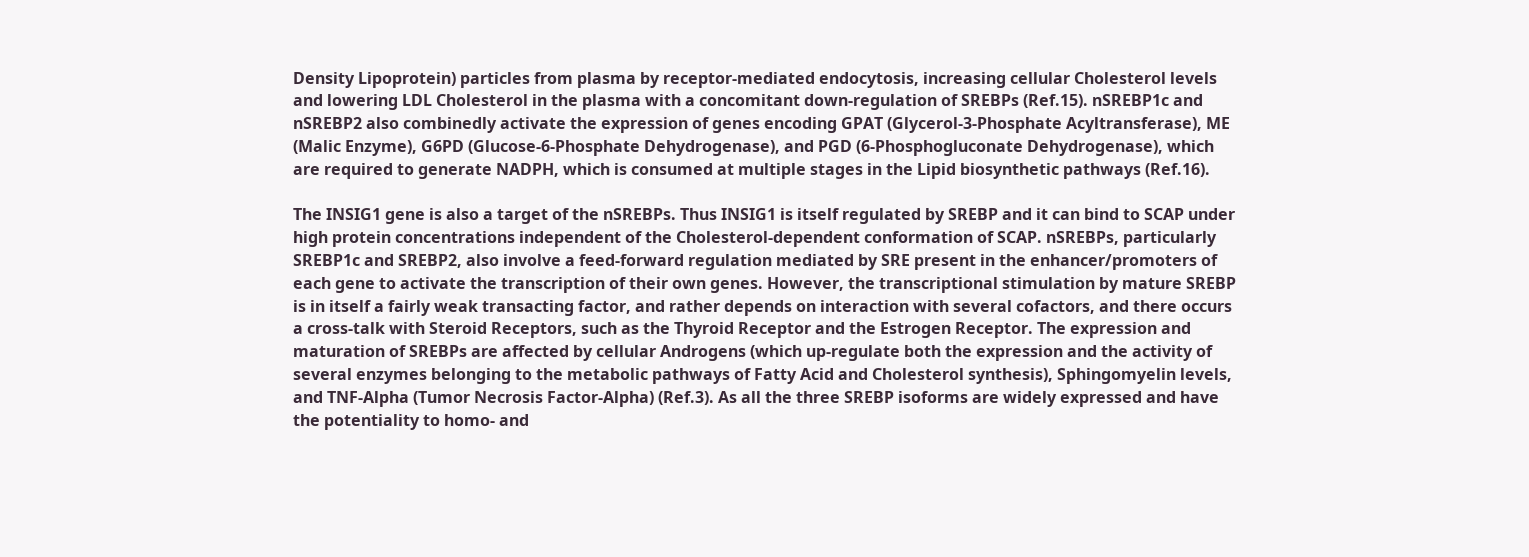Density Lipoprotein) particles from plasma by receptor-mediated endocytosis, increasing cellular Cholesterol levels and lowering LDL Cholesterol in the plasma with a concomitant down-regulation of SREBPs (Ref.15). nSREBP1c and nSREBP2 also combinedly activate the expression of genes encoding GPAT (Glycerol-3-Phosphate Acyltransferase), ME (Malic Enzyme), G6PD (Glucose-6-Phosphate Dehydrogenase), and PGD (6-Phosphogluconate Dehydrogenase), which are required to generate NADPH, which is consumed at multiple stages in the Lipid biosynthetic pathways (Ref.16).

The INSIG1 gene is also a target of the nSREBPs. Thus INSIG1 is itself regulated by SREBP and it can bind to SCAP under high protein concentrations independent of the Cholesterol-dependent conformation of SCAP. nSREBPs, particularly SREBP1c and SREBP2, also involve a feed-forward regulation mediated by SRE present in the enhancer/promoters of each gene to activate the transcription of their own genes. However, the transcriptional stimulation by mature SREBP is in itself a fairly weak transacting factor, and rather depends on interaction with several cofactors, and there occurs a cross-talk with Steroid Receptors, such as the Thyroid Receptor and the Estrogen Receptor. The expression and maturation of SREBPs are affected by cellular Androgens (which up-regulate both the expression and the activity of several enzymes belonging to the metabolic pathways of Fatty Acid and Cholesterol synthesis), Sphingomyelin levels, and TNF-Alpha (Tumor Necrosis Factor-Alpha) (Ref.3). As all the three SREBP isoforms are widely expressed and have the potentiality to homo- and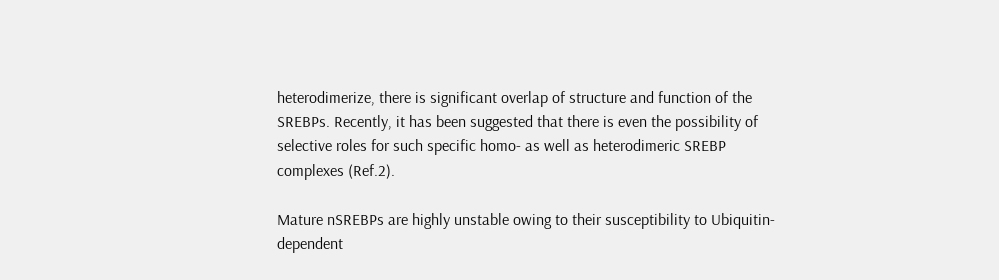heterodimerize, there is significant overlap of structure and function of the SREBPs. Recently, it has been suggested that there is even the possibility of selective roles for such specific homo- as well as heterodimeric SREBP complexes (Ref.2).

Mature nSREBPs are highly unstable owing to their susceptibility to Ubiquitin-dependent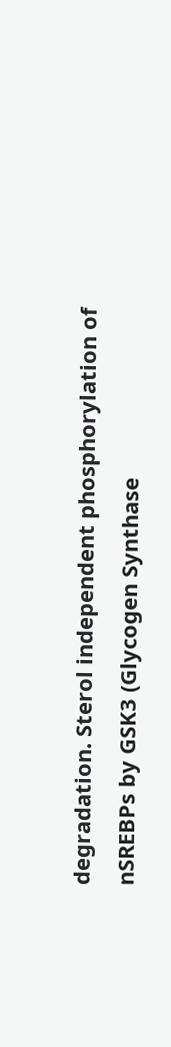degradation. Sterol independent phosphorylation of nSREBPs by GSK3 (Glycogen Synthase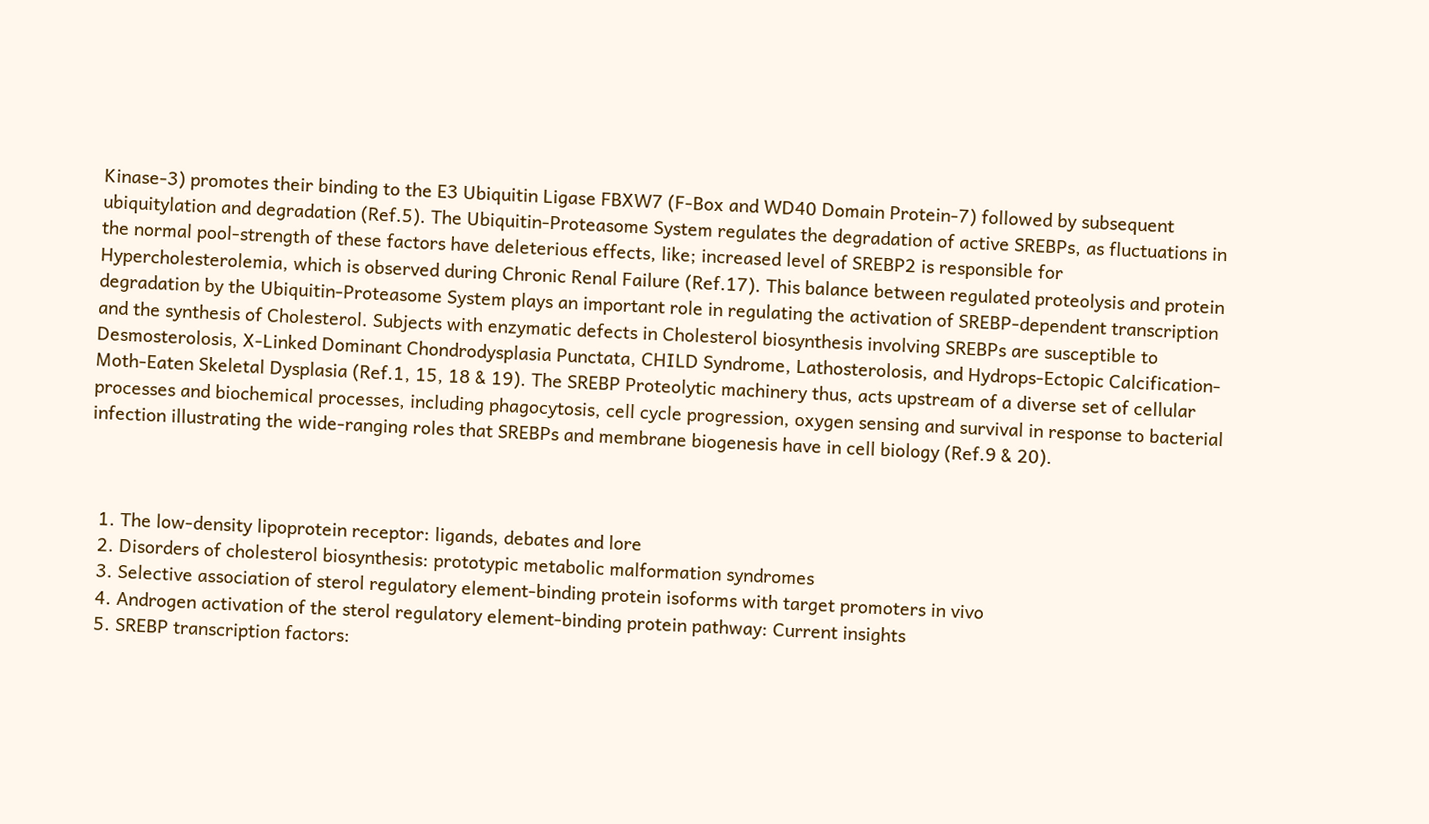Kinase-3) promotes their binding to the E3 Ubiquitin Ligase FBXW7 (F-Box and WD40 Domain Protein-7) followed by subsequent ubiquitylation and degradation (Ref.5). The Ubiquitin-Proteasome System regulates the degradation of active SREBPs, as fluctuations in the normal pool-strength of these factors have deleterious effects, like; increased level of SREBP2 is responsible for Hypercholesterolemia, which is observed during Chronic Renal Failure (Ref.17). This balance between regulated proteolysis and protein degradation by the Ubiquitin-Proteasome System plays an important role in regulating the activation of SREBP-dependent transcription and the synthesis of Cholesterol. Subjects with enzymatic defects in Cholesterol biosynthesis involving SREBPs are susceptible to Desmosterolosis, X-Linked Dominant Chondrodysplasia Punctata, CHILD Syndrome, Lathosterolosis, and Hydrops-Ectopic Calcification-Moth-Eaten Skeletal Dysplasia (Ref.1, 15, 18 & 19). The SREBP Proteolytic machinery thus, acts upstream of a diverse set of cellular processes and biochemical processes, including phagocytosis, cell cycle progression, oxygen sensing and survival in response to bacterial infection illustrating the wide-ranging roles that SREBPs and membrane biogenesis have in cell biology (Ref.9 & 20).



  1. The low-density lipoprotein receptor: ligands, debates and lore
  2. Disorders of cholesterol biosynthesis: prototypic metabolic malformation syndromes
  3. Selective association of sterol regulatory element-binding protein isoforms with target promoters in vivo
  4. Androgen activation of the sterol regulatory element-binding protein pathway: Current insights
  5. SREBP transcription factors: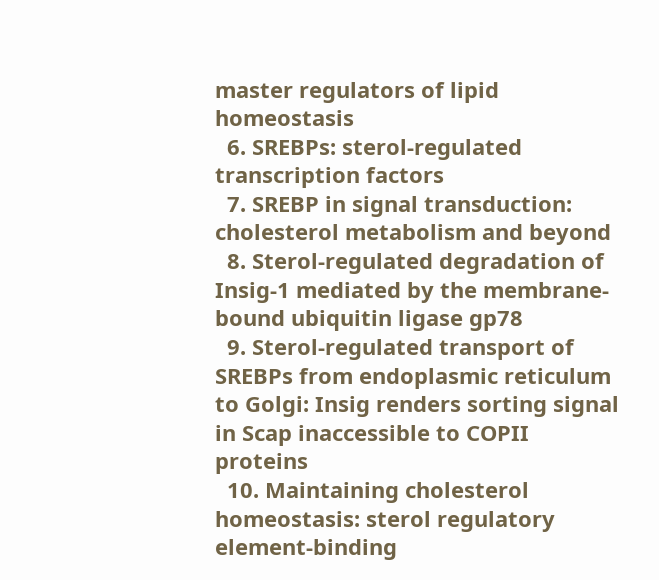master regulators of lipid homeostasis
  6. SREBPs: sterol-regulated transcription factors
  7. SREBP in signal transduction: cholesterol metabolism and beyond
  8. Sterol-regulated degradation of Insig-1 mediated by the membrane-bound ubiquitin ligase gp78
  9. Sterol-regulated transport of SREBPs from endoplasmic reticulum to Golgi: Insig renders sorting signal in Scap inaccessible to COPII proteins
  10. Maintaining cholesterol homeostasis: sterol regulatory element-binding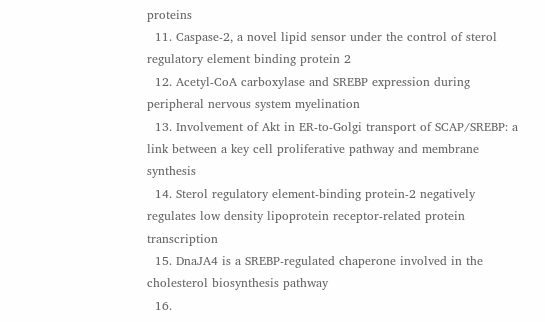proteins
  11. Caspase-2, a novel lipid sensor under the control of sterol regulatory element binding protein 2
  12. Acetyl-CoA carboxylase and SREBP expression during peripheral nervous system myelination
  13. Involvement of Akt in ER-to-Golgi transport of SCAP/SREBP: a link between a key cell proliferative pathway and membrane synthesis
  14. Sterol regulatory element-binding protein-2 negatively regulates low density lipoprotein receptor-related protein transcription
  15. DnaJA4 is a SREBP-regulated chaperone involved in the cholesterol biosynthesis pathway
  16.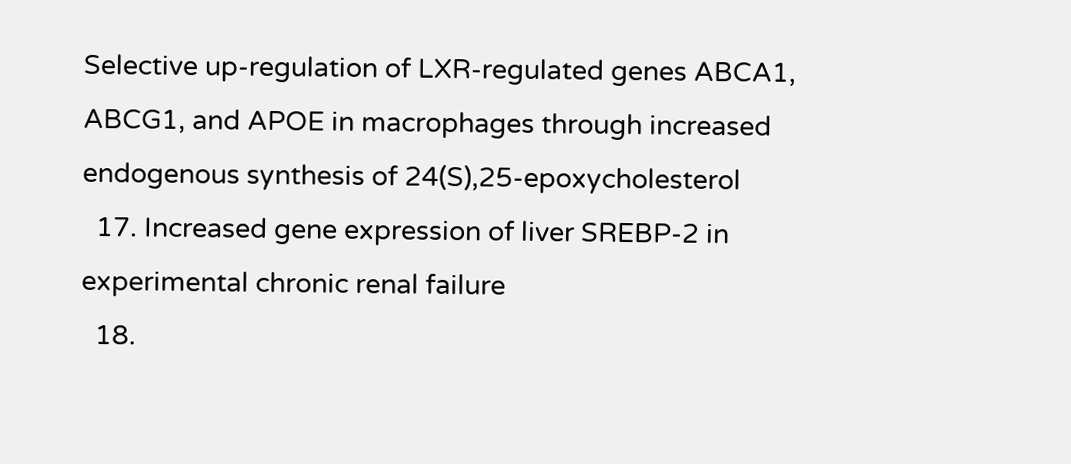Selective up-regulation of LXR-regulated genes ABCA1, ABCG1, and APOE in macrophages through increased endogenous synthesis of 24(S),25-epoxycholesterol
  17. Increased gene expression of liver SREBP-2 in experimental chronic renal failure
  18.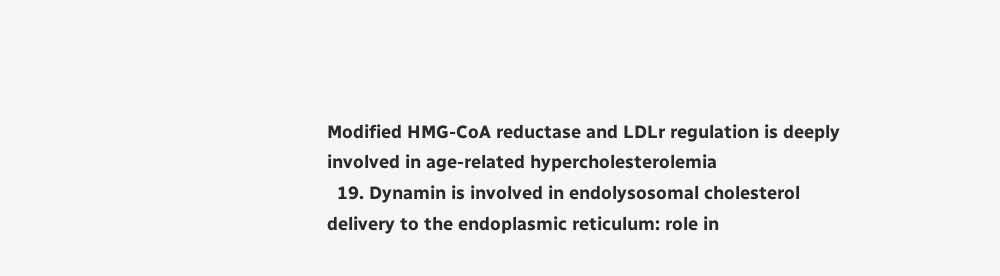Modified HMG-CoA reductase and LDLr regulation is deeply involved in age-related hypercholesterolemia
  19. Dynamin is involved in endolysosomal cholesterol delivery to the endoplasmic reticulum: role in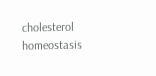cholesterol homeostasis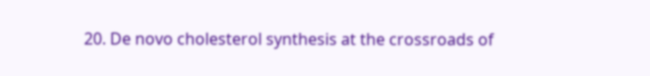20. De novo cholesterol synthesis at the crossroads of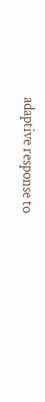adaptive response to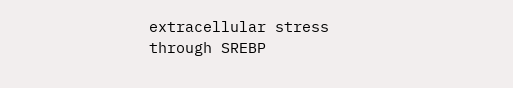extracellular stress through SREBP